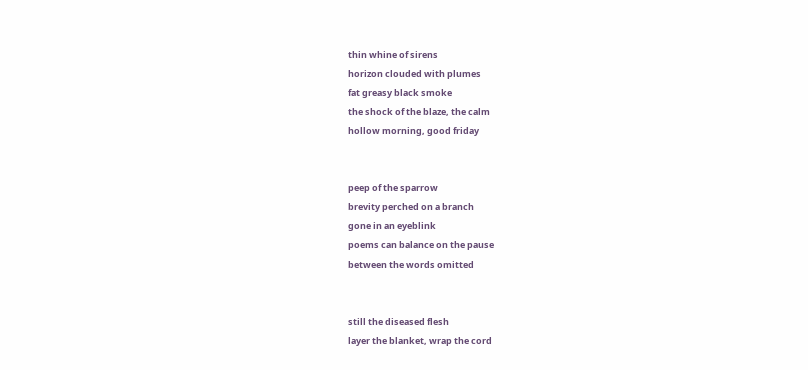thin whine of sirens
horizon clouded with plumes
fat greasy black smoke
the shock of the blaze, the calm
hollow morning, good friday


peep of the sparrow
brevity perched on a branch
gone in an eyeblink
poems can balance on the pause
between the words omitted


still the diseased flesh
layer the blanket, wrap the cord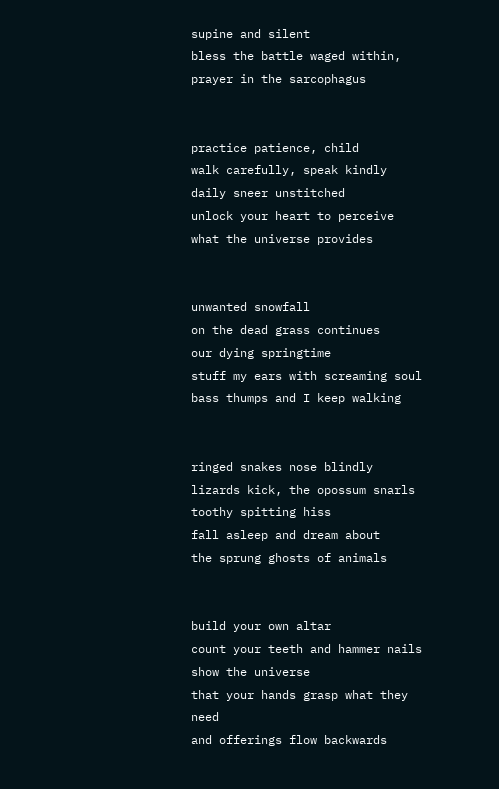supine and silent
bless the battle waged within,
prayer in the sarcophagus


practice patience, child
walk carefully, speak kindly
daily sneer unstitched
unlock your heart to perceive
what the universe provides


unwanted snowfall
on the dead grass continues
our dying springtime
stuff my ears with screaming soul
bass thumps and I keep walking


ringed snakes nose blindly
lizards kick, the opossum snarls
toothy spitting hiss
fall asleep and dream about
the sprung ghosts of animals


build your own altar
count your teeth and hammer nails
show the universe
that your hands grasp what they need
and offerings flow backwards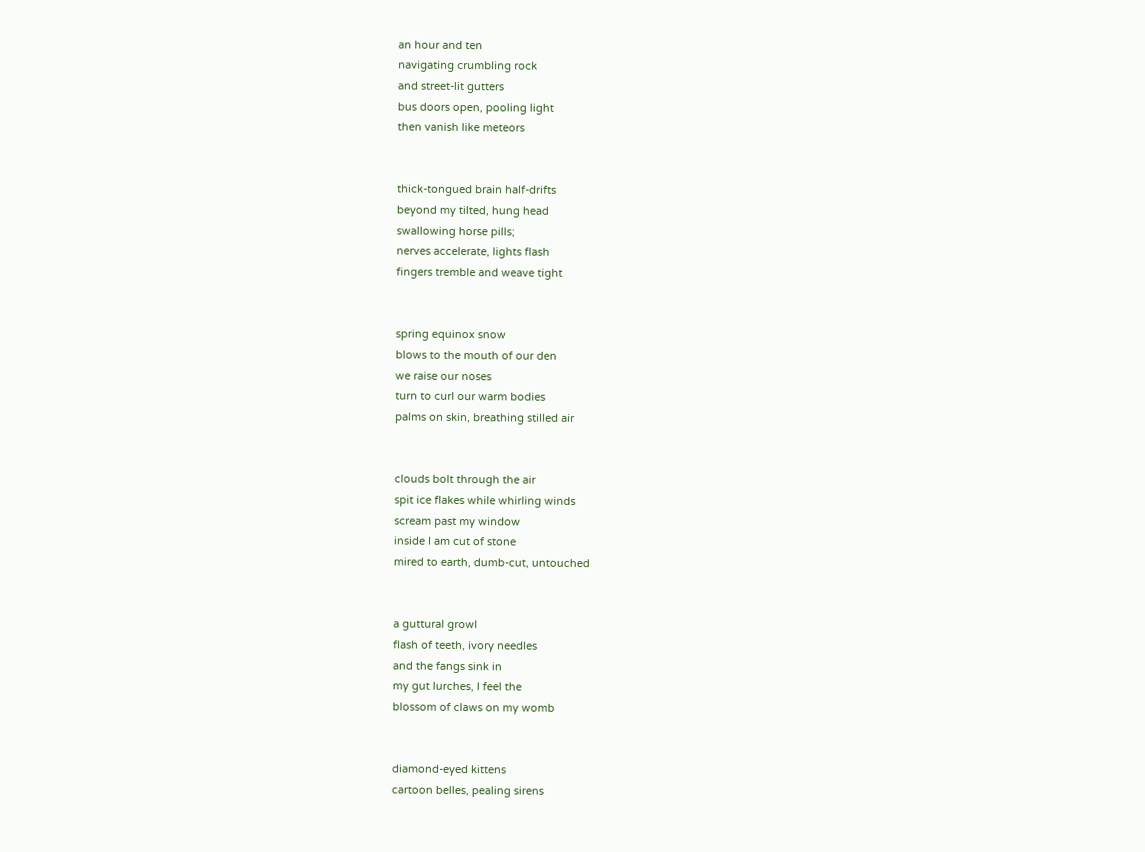an hour and ten
navigating crumbling rock
and street-lit gutters
bus doors open, pooling light
then vanish like meteors


thick-tongued brain half-drifts
beyond my tilted, hung head
swallowing horse pills;
nerves accelerate, lights flash
fingers tremble and weave tight


spring equinox snow
blows to the mouth of our den
we raise our noses
turn to curl our warm bodies
palms on skin, breathing stilled air


clouds bolt through the air
spit ice flakes while whirling winds
scream past my window
inside I am cut of stone
mired to earth, dumb-cut, untouched


a guttural growl
flash of teeth, ivory needles
and the fangs sink in
my gut lurches, I feel the
blossom of claws on my womb


diamond-eyed kittens
cartoon belles, pealing sirens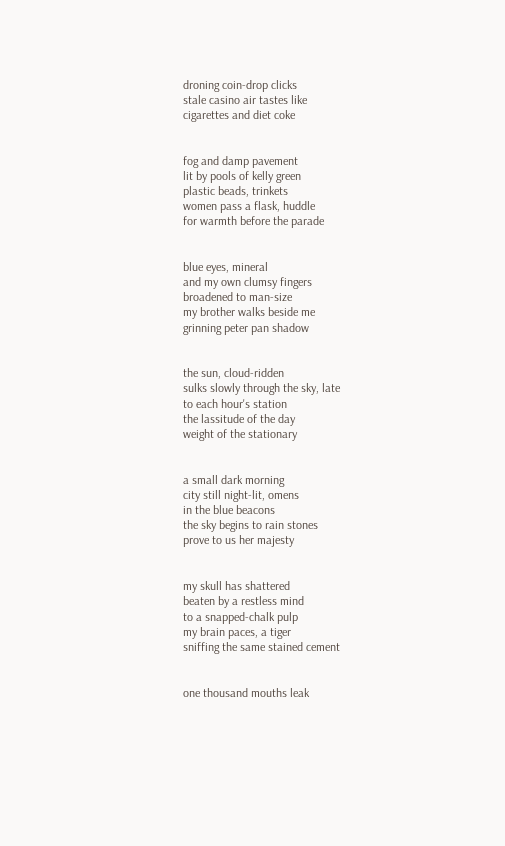droning coin-drop clicks
stale casino air tastes like
cigarettes and diet coke


fog and damp pavement
lit by pools of kelly green
plastic beads, trinkets
women pass a flask, huddle
for warmth before the parade


blue eyes, mineral
and my own clumsy fingers
broadened to man-size
my brother walks beside me
grinning peter pan shadow


the sun, cloud-ridden
sulks slowly through the sky, late
to each hour's station
the lassitude of the day
weight of the stationary


a small dark morning
city still night-lit, omens
in the blue beacons
the sky begins to rain stones
prove to us her majesty


my skull has shattered
beaten by a restless mind
to a snapped-chalk pulp
my brain paces, a tiger
sniffing the same stained cement


one thousand mouths leak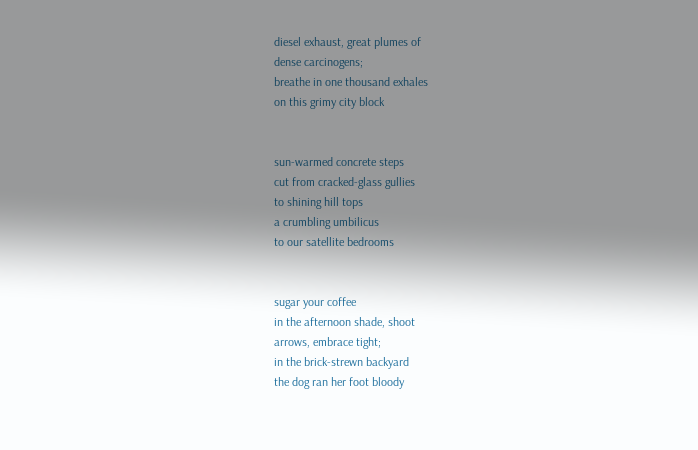diesel exhaust, great plumes of
dense carcinogens;
breathe in one thousand exhales
on this grimy city block


sun-warmed concrete steps
cut from cracked-glass gullies
to shining hill tops
a crumbling umbilicus
to our satellite bedrooms


sugar your coffee
in the afternoon shade, shoot
arrows, embrace tight;
in the brick-strewn backyard
the dog ran her foot bloody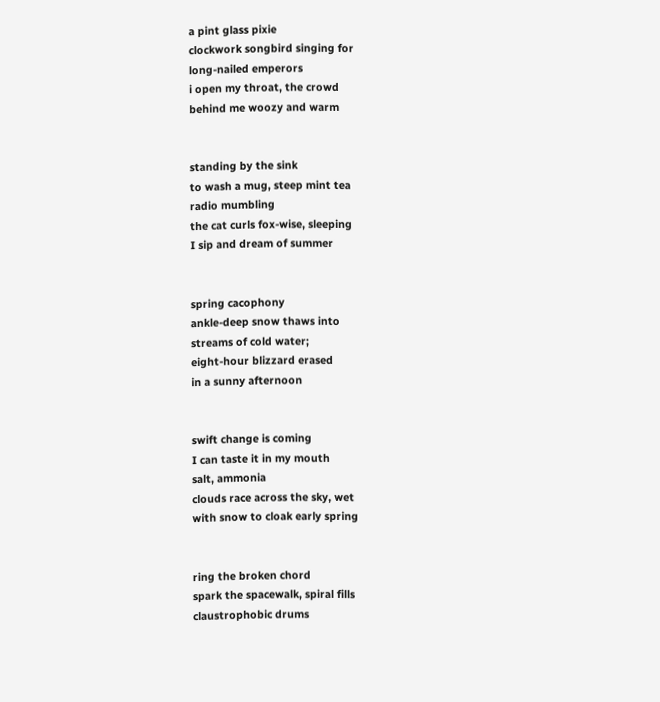a pint glass pixie
clockwork songbird singing for
long-nailed emperors
i open my throat, the crowd
behind me woozy and warm


standing by the sink
to wash a mug, steep mint tea
radio mumbling
the cat curls fox-wise, sleeping
I sip and dream of summer


spring cacophony
ankle-deep snow thaws into
streams of cold water;
eight-hour blizzard erased
in a sunny afternoon


swift change is coming
I can taste it in my mouth
salt, ammonia
clouds race across the sky, wet
with snow to cloak early spring


ring the broken chord
spark the spacewalk, spiral fills
claustrophobic drums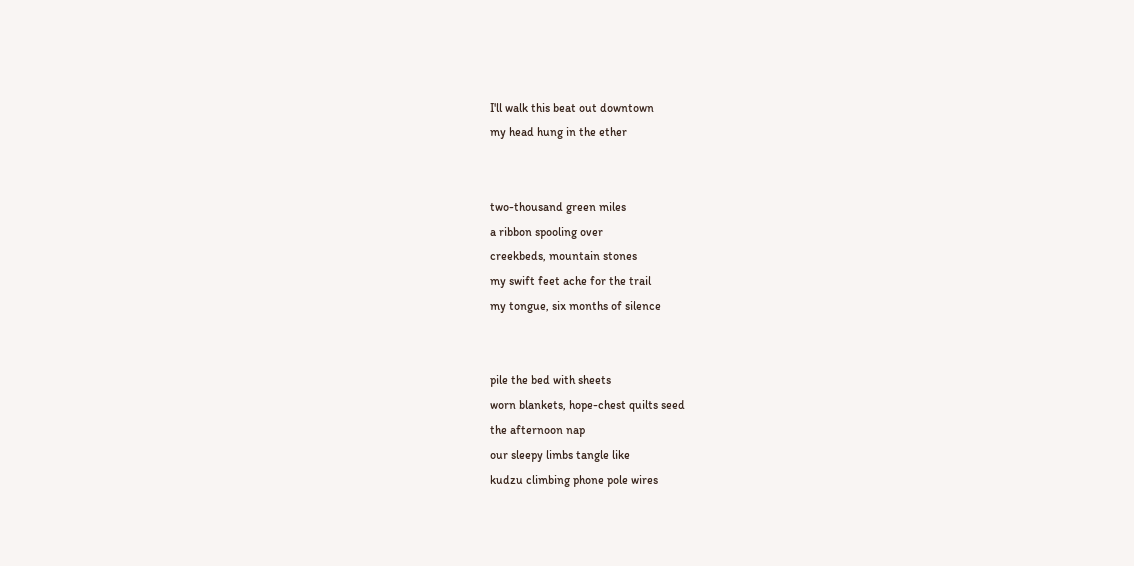I'll walk this beat out downtown
my head hung in the ether


two-thousand green miles
a ribbon spooling over
creekbeds, mountain stones
my swift feet ache for the trail
my tongue, six months of silence


pile the bed with sheets
worn blankets, hope-chest quilts seed
the afternoon nap
our sleepy limbs tangle like
kudzu climbing phone pole wires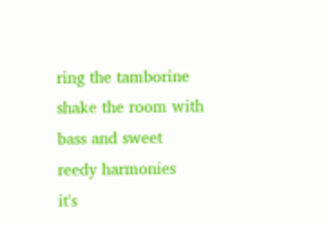ring the tamborine
shake the room with bass and sweet
reedy harmonies
it's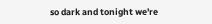so dark and tonight we're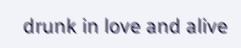drunk in love and alive